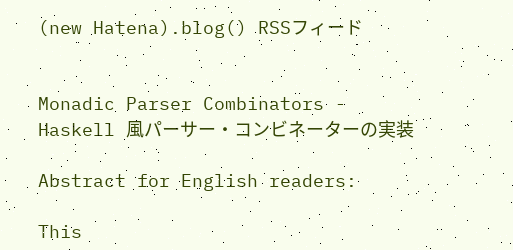(new Hatena).blog() RSSフィード


Monadic Parser Combinators - Haskell 風パーサー・コンビネーターの実装

Abstract for English readers:

This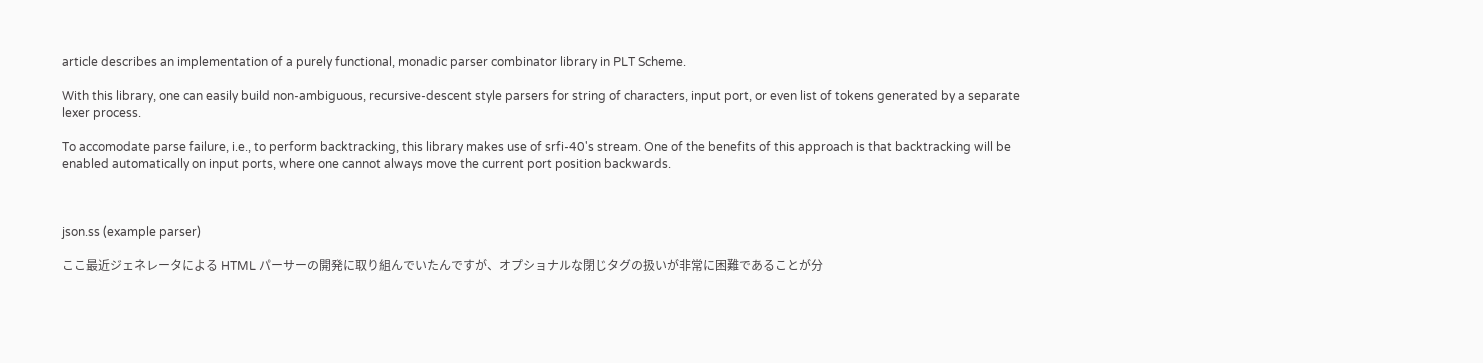article describes an implementation of a purely functional, monadic parser combinator library in PLT Scheme.

With this library, one can easily build non-ambiguous, recursive-descent style parsers for string of characters, input port, or even list of tokens generated by a separate lexer process.

To accomodate parse failure, i.e., to perform backtracking, this library makes use of srfi-40's stream. One of the benefits of this approach is that backtracking will be enabled automatically on input ports, where one cannot always move the current port position backwards.



json.ss (example parser)

ここ最近ジェネレータによる HTML パーサーの開発に取り組んでいたんですが、オプショナルな閉じタグの扱いが非常に困難であることが分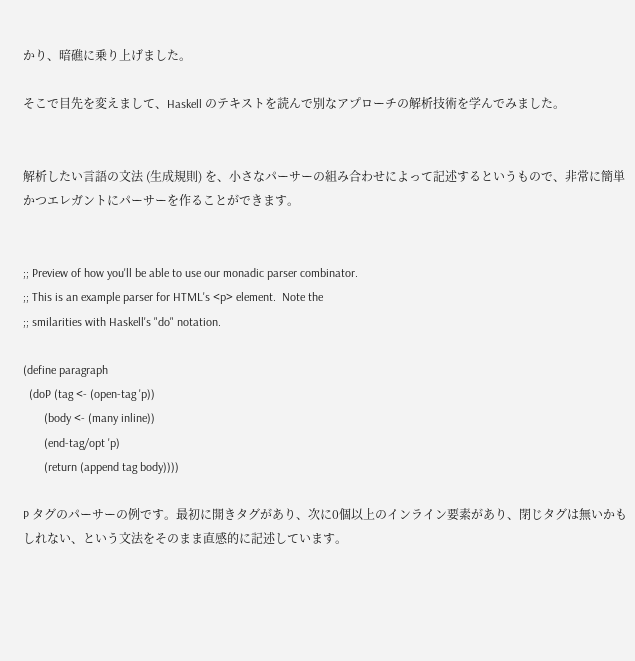かり、暗礁に乗り上げました。

そこで目先を変えまして、Haskell のテキストを読んで別なアプローチの解析技術を学んでみました。


解析したい言語の文法 (生成規則) を、小さなパーサーの組み合わせによって記述するというもので、非常に簡単かつエレガントにパーサーを作ることができます。


;; Preview of how you'll be able to use our monadic parser combinator.
;; This is an example parser for HTML's <p> element.  Note the
;; smilarities with Haskell's "do" notation.

(define paragraph
  (doP (tag <- (open-tag 'p))
       (body <- (many inline))
       (end-tag/opt 'p)
       (return (append tag body))))

P タグのパーサーの例です。最初に開きタグがあり、次に0個以上のインライン要素があり、閉じタグは無いかもしれない、という文法をそのまま直感的に記述しています。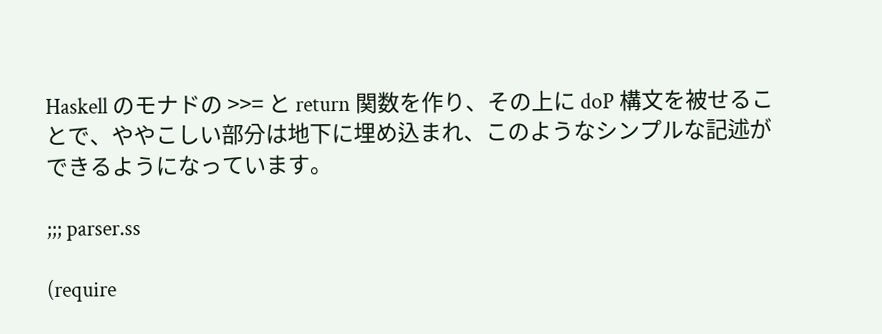Haskell のモナドの >>= と return 関数を作り、その上に doP 構文を被せることで、ややこしい部分は地下に埋め込まれ、このようなシンプルな記述ができるようになっています。

;;; parser.ss

(require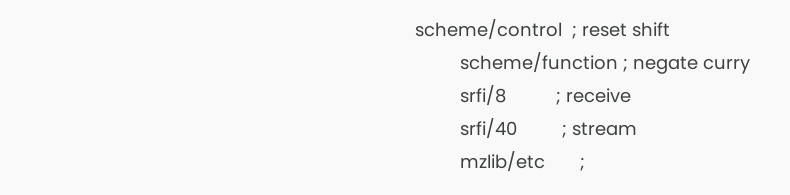scheme/control  ; reset shift
         scheme/function ; negate curry
         srfi/8          ; receive
         srfi/40         ; stream
         mzlib/etc       ;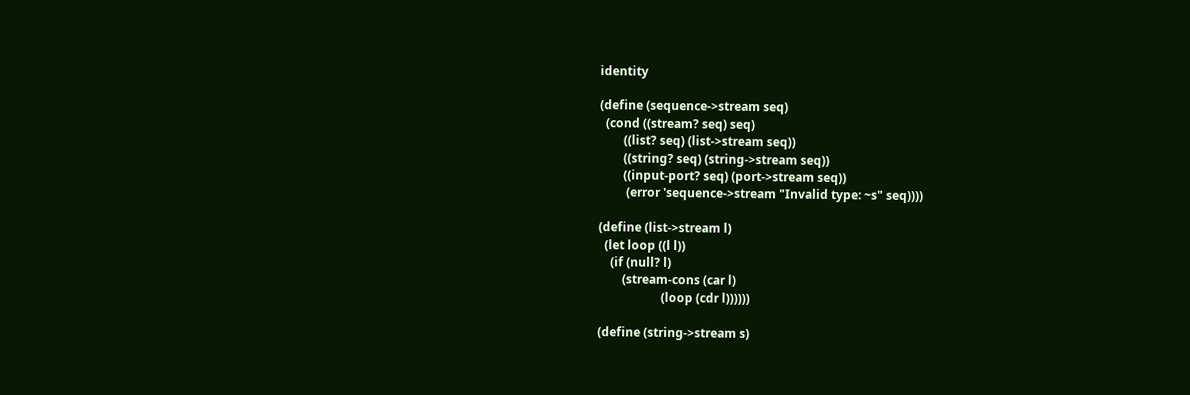identity

(define (sequence->stream seq)
  (cond ((stream? seq) seq)
        ((list? seq) (list->stream seq))
        ((string? seq) (string->stream seq))
        ((input-port? seq) (port->stream seq))
         (error 'sequence->stream "Invalid type: ~s" seq))))

(define (list->stream l)
  (let loop ((l l))
    (if (null? l)
        (stream-cons (car l)
                     (loop (cdr l))))))

(define (string->stream s)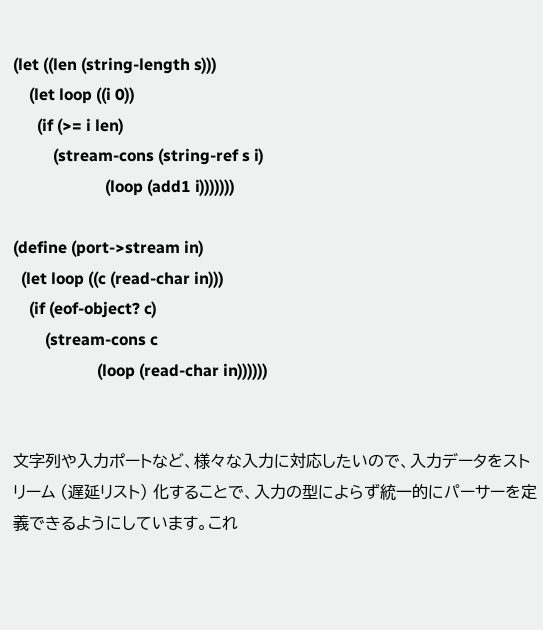(let ((len (string-length s)))
    (let loop ((i 0))
      (if (>= i len)
          (stream-cons (string-ref s i)
                       (loop (add1 i)))))))

(define (port->stream in)
  (let loop ((c (read-char in)))
    (if (eof-object? c)
        (stream-cons c
                     (loop (read-char in))))))


文字列や入力ポートなど、様々な入力に対応したいので、入力データをストリーム (遅延リスト) 化することで、入力の型によらず統一的にパーサーを定義できるようにしています。これ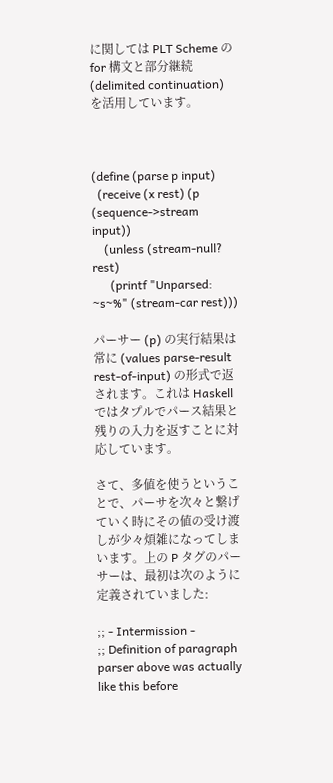に関しては PLT Scheme の for 構文と部分継続 (delimited continuation) を活用しています。



(define (parse p input)
  (receive (x rest) (p (sequence->stream input))
    (unless (stream-null? rest)
      (printf "Unparsed: ~s~%" (stream-car rest)))

パーサー (p) の実行結果は常に (values parse-result rest-of-input) の形式で返されます。これは Haskell ではタプルでパース結果と残りの入力を返すことに対応しています。

さて、多値を使うということで、パーサを次々と繋げていく時にその値の受け渡しが少々煩雑になってしまいます。上の P タグのパーサーは、最初は次のように定義されていました:

;; - Intermission -
;; Definition of paragraph parser above was actually like this before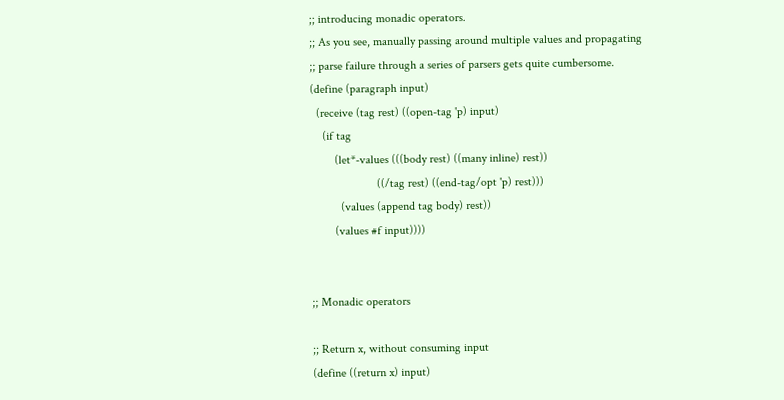;; introducing monadic operators.
;; As you see, manually passing around multiple values and propagating
;; parse failure through a series of parsers gets quite cumbersome.
(define (paragraph input)
  (receive (tag rest) ((open-tag 'p) input)
    (if tag
        (let*-values (((body rest) ((many inline) rest))
                      ((/tag rest) ((end-tag/opt 'p) rest)))
          (values (append tag body) rest))
        (values #f input))))


;; Monadic operators

;; Return x, without consuming input
(define ((return x) input)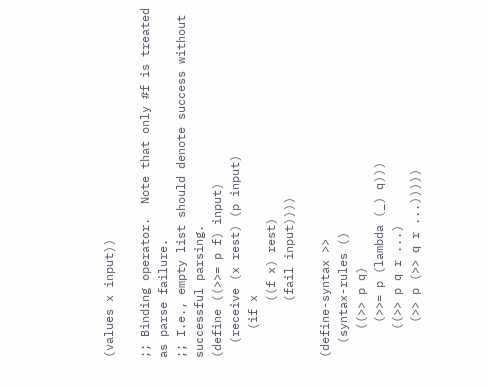(values x input))

;; Binding operator.  Note that only #f is treated as parse failure.
;; I.e., empty list should denote success without successful parsing.
(define ((>>= p f) input)
  (receive (x rest) (p input)
    (if x
        ((f x) rest)
        (fail input))))

(define-syntax >>
  (syntax-rules ()
    ((>> p q)
     (>>= p (lambda (_) q)))
    ((>> p q r ...)
     (>> p (>> q r ...)))))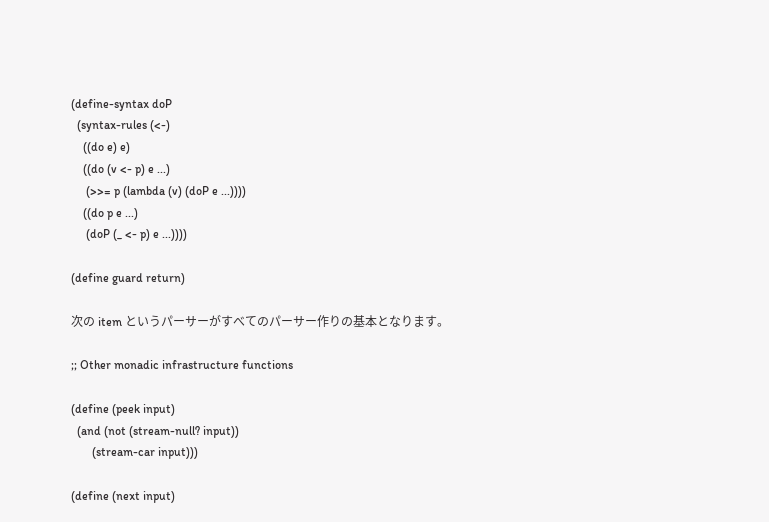(define-syntax doP
  (syntax-rules (<-)
    ((do e) e)
    ((do (v <- p) e ...)
     (>>= p (lambda (v) (doP e ...))))
    ((do p e ...)
     (doP (_ <- p) e ...))))

(define guard return)

次の item というパーサーがすべてのパーサー作りの基本となります。

;; Other monadic infrastructure functions

(define (peek input)
  (and (not (stream-null? input))
       (stream-car input)))

(define (next input)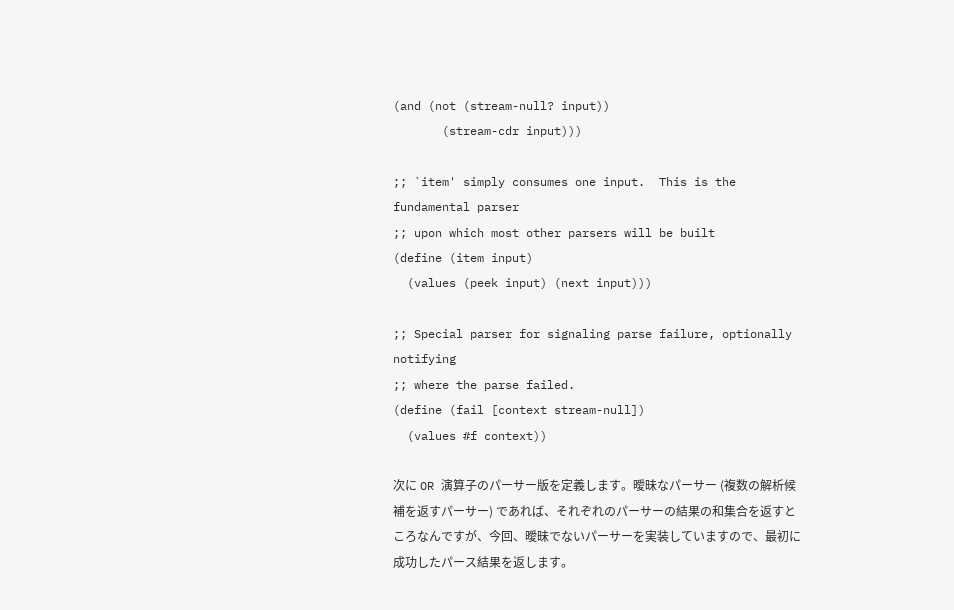(and (not (stream-null? input))
       (stream-cdr input)))

;; `item' simply consumes one input.  This is the fundamental parser
;; upon which most other parsers will be built
(define (item input)
  (values (peek input) (next input)))

;; Special parser for signaling parse failure, optionally notifying
;; where the parse failed.
(define (fail [context stream-null])
  (values #f context))

次に OR 演算子のパーサー版を定義します。曖昧なパーサー (複数の解析候補を返すパーサー) であれば、それぞれのパーサーの結果の和集合を返すところなんですが、今回、曖昧でないパーサーを実装していますので、最初に成功したパース結果を返します。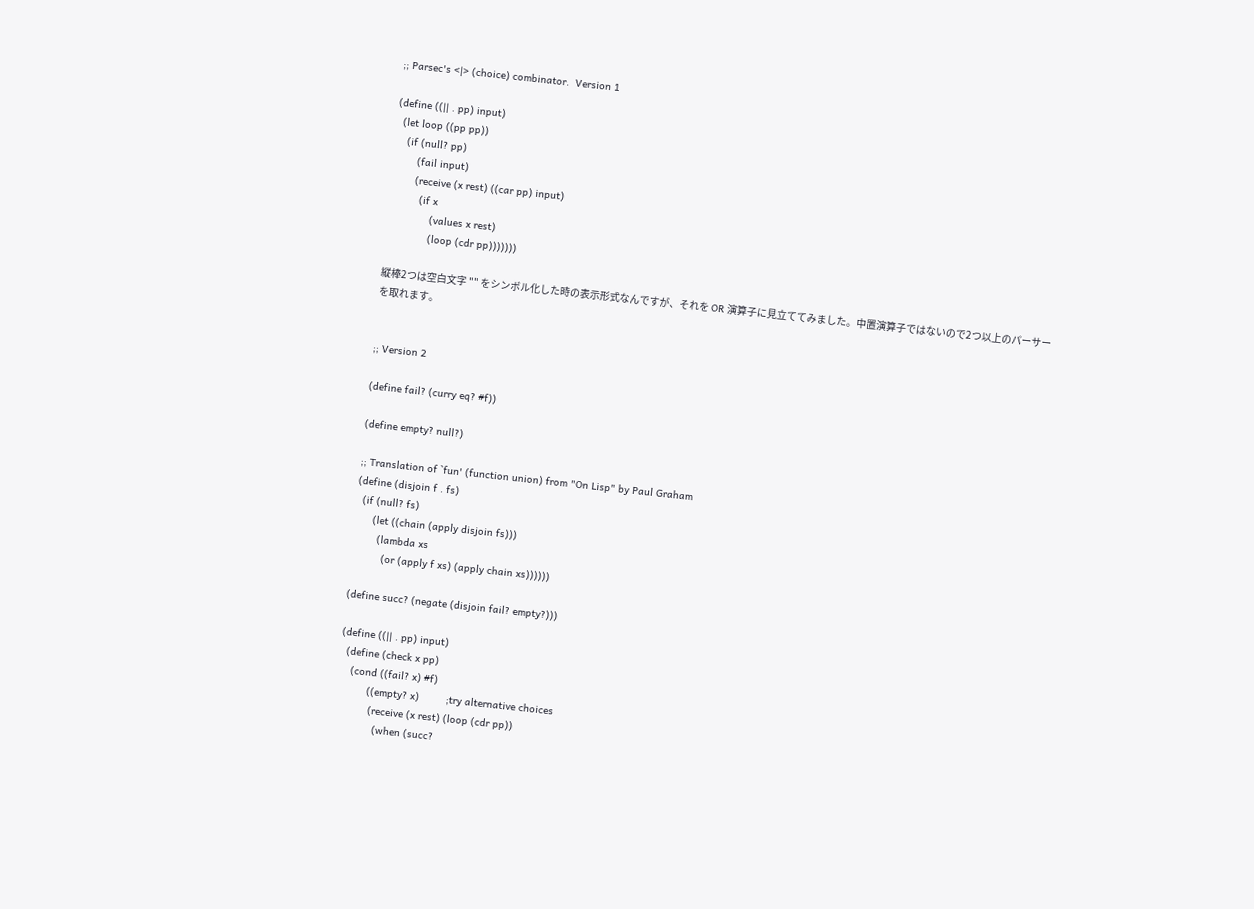;; Parsec's <|> (choice) combinator.  Version 1

(define ((|| . pp) input)
  (let loop ((pp pp))
    (if (null? pp)
        (fail input)
        (receive (x rest) ((car pp) input)
          (if x
              (values x rest)
              (loop (cdr pp)))))))

縦棒2つは空白文字 "" をシンボル化した時の表示形式なんですが、それを OR 演算子に見立ててみました。中置演算子ではないので2つ以上のパーサーを取れます。


;; Version 2

(define fail? (curry eq? #f))

(define empty? null?)

;; Translation of `fun' (function union) from "On Lisp" by Paul Graham
(define (disjoin f . fs)
  (if (null? fs)
      (let ((chain (apply disjoin fs)))
        (lambda xs
          (or (apply f xs) (apply chain xs))))))

(define succ? (negate (disjoin fail? empty?)))

(define ((|| . pp) input)
  (define (check x pp)
    (cond ((fail? x) #f)
          ((empty? x)         ;try alternative choices
           (receive (x rest) (loop (cdr pp))
             (when (succ?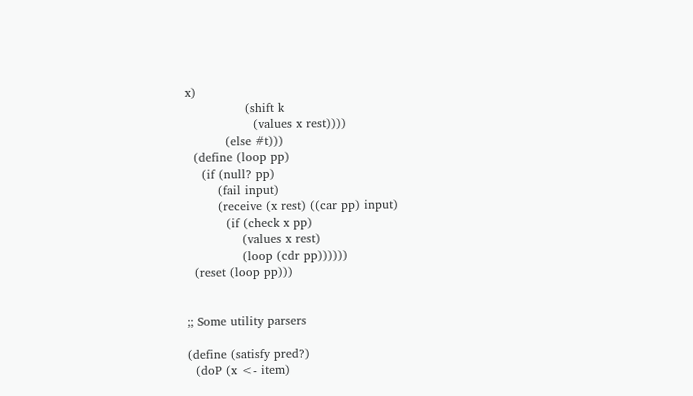x)
               (shift k
                 (values x rest))))
          (else #t)))
  (define (loop pp)
    (if (null? pp)
        (fail input)
        (receive (x rest) ((car pp) input)
          (if (check x pp)
              (values x rest)
              (loop (cdr pp))))))
  (reset (loop pp)))


;; Some utility parsers

(define (satisfy pred?)
  (doP (x <- item)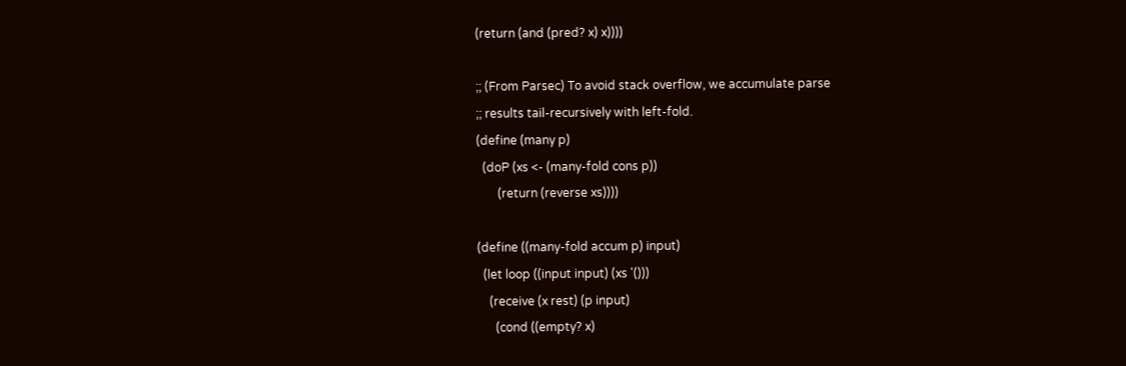(return (and (pred? x) x))))

;; (From Parsec) To avoid stack overflow, we accumulate parse
;; results tail-recursively with left-fold.
(define (many p)
  (doP (xs <- (many-fold cons p))
       (return (reverse xs))))

(define ((many-fold accum p) input)
  (let loop ((input input) (xs '()))
    (receive (x rest) (p input)
      (cond ((empty? x)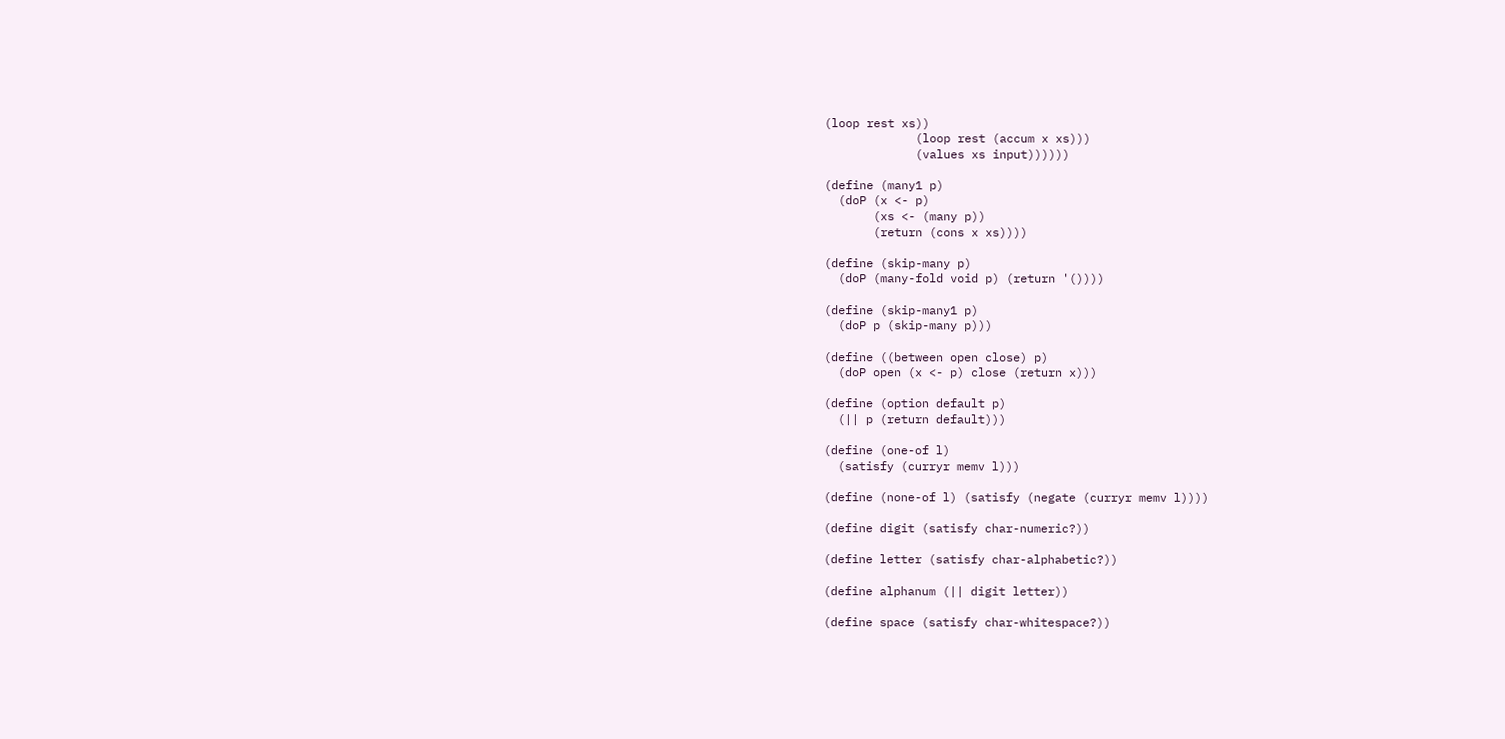(loop rest xs))
             (loop rest (accum x xs)))
             (values xs input))))))

(define (many1 p)
  (doP (x <- p)
       (xs <- (many p))
       (return (cons x xs))))

(define (skip-many p)
  (doP (many-fold void p) (return '())))

(define (skip-many1 p)
  (doP p (skip-many p)))

(define ((between open close) p)
  (doP open (x <- p) close (return x)))

(define (option default p)
  (|| p (return default)))

(define (one-of l)
  (satisfy (curryr memv l)))

(define (none-of l) (satisfy (negate (curryr memv l))))

(define digit (satisfy char-numeric?))

(define letter (satisfy char-alphabetic?))

(define alphanum (|| digit letter))

(define space (satisfy char-whitespace?))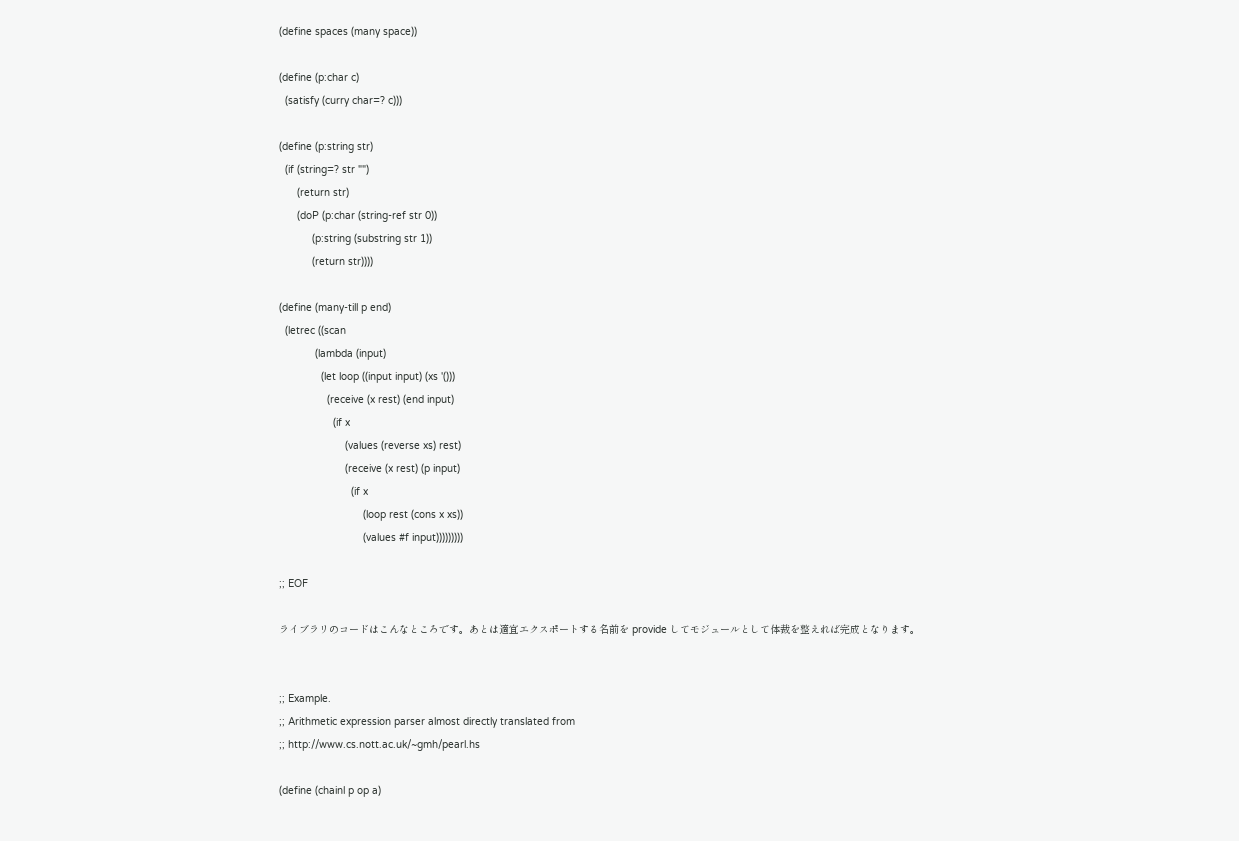(define spaces (many space))

(define (p:char c)
  (satisfy (curry char=? c)))

(define (p:string str)
  (if (string=? str "")
      (return str)
      (doP (p:char (string-ref str 0))
           (p:string (substring str 1))
           (return str))))

(define (many-till p end)
  (letrec ((scan
            (lambda (input)
              (let loop ((input input) (xs '()))
                (receive (x rest) (end input)
                  (if x
                      (values (reverse xs) rest)
                      (receive (x rest) (p input)
                        (if x
                            (loop rest (cons x xs))
                            (values #f input)))))))))

;; EOF

ライブラリのコードはこんなところです。あとは適宜エクスポートする名前を provide してモジュールとして体裁を整えれば完成となります。


;; Example.
;; Arithmetic expression parser almost directly translated from
;; http://www.cs.nott.ac.uk/~gmh/pearl.hs

(define (chainl p op a)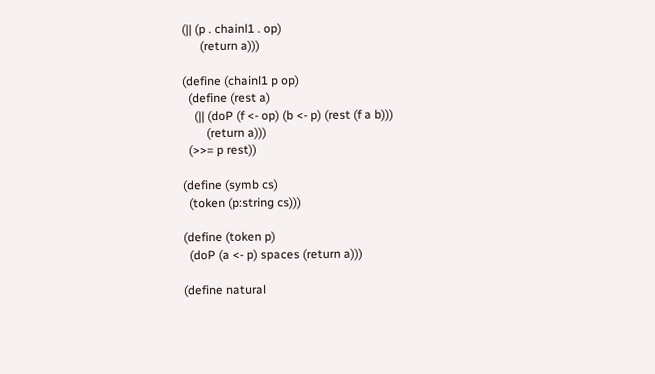(|| (p . chainl1 . op)
      (return a)))

(define (chainl1 p op)
  (define (rest a)
    (|| (doP (f <- op) (b <- p) (rest (f a b)))
        (return a)))
  (>>= p rest))

(define (symb cs)
  (token (p:string cs)))

(define (token p)
  (doP (a <- p) spaces (return a)))

(define natural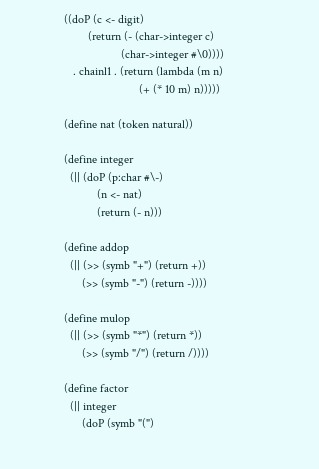((doP (c <- digit)
        (return (- (char->integer c)
                   (char->integer #\0))))
   . chainl1 . (return (lambda (m n)
                         (+ (* 10 m) n)))))

(define nat (token natural))

(define integer
  (|| (doP (p:char #\-)
           (n <- nat)
           (return (- n)))

(define addop
  (|| (>> (symb "+") (return +))
      (>> (symb "-") (return -))))

(define mulop
  (|| (>> (symb "*") (return *))
      (>> (symb "/") (return /))))

(define factor
  (|| integer
      (doP (symb "(")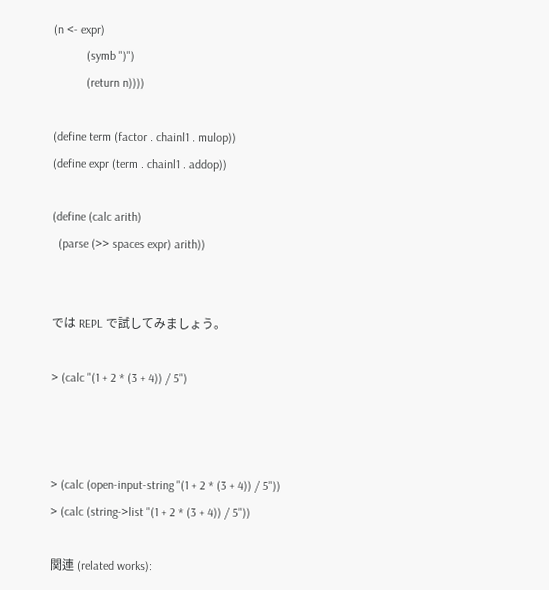(n <- expr)
           (symb ")")
           (return n))))

(define term (factor . chainl1 . mulop))
(define expr (term . chainl1 . addop))

(define (calc arith)
  (parse (>> spaces expr) arith))


では REPL で試してみましょう。

> (calc "(1 + 2 * (3 + 4)) / 5")



> (calc (open-input-string "(1 + 2 * (3 + 4)) / 5"))
> (calc (string->list "(1 + 2 * (3 + 4)) / 5"))

関連 (related works):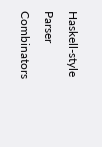Haskell-style Parser Combinators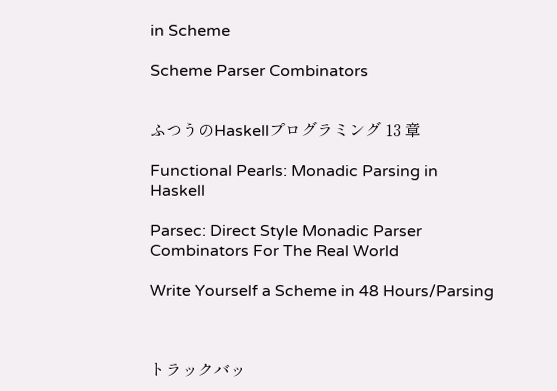in Scheme

Scheme Parser Combinators


ふつうのHaskellプログラミング 13 章

Functional Pearls: Monadic Parsing in Haskell

Parsec: Direct Style Monadic Parser Combinators For The Real World

Write Yourself a Scheme in 48 Hours/Parsing



トラックバッ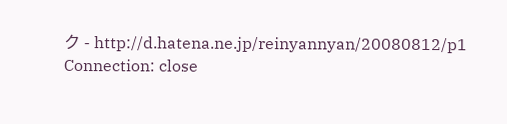ク - http://d.hatena.ne.jp/reinyannyan/20080812/p1
Connection: close